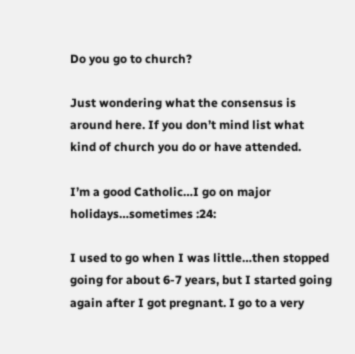Do you go to church?

Just wondering what the consensus is around here. If you don’t mind list what kind of church you do or have attended.

I’m a good Catholic…I go on major holidays…sometimes :24:

I used to go when I was little…then stopped going for about 6-7 years, but I started going again after I got pregnant. I go to a very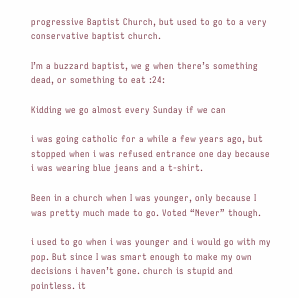progressive Baptist Church, but used to go to a very conservative baptist church.

I’m a buzzard baptist, we g when there’s something dead, or something to eat :24:

Kidding we go almost every Sunday if we can

i was going catholic for a while a few years ago, but stopped when i was refused entrance one day because i was wearing blue jeans and a t-shirt.

Been in a church when I was younger, only because I was pretty much made to go. Voted “Never” though.

i used to go when i was younger and i would go with my pop. But since I was smart enough to make my own decisions i haven’t gone. church is stupid and pointless. it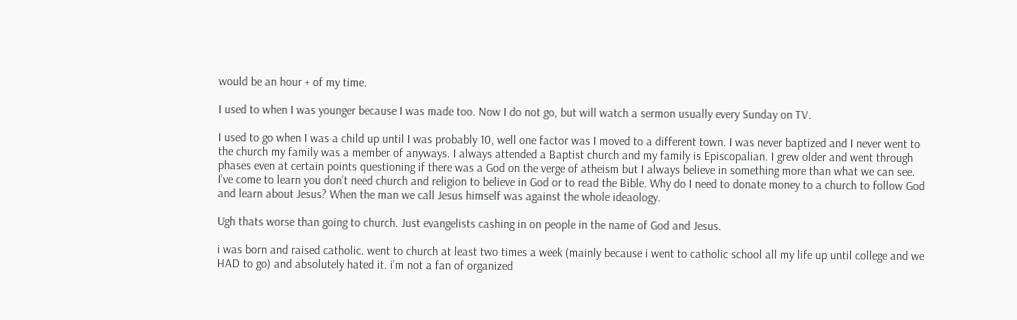would be an hour + of my time.

I used to when I was younger because I was made too. Now I do not go, but will watch a sermon usually every Sunday on TV.

I used to go when I was a child up until I was probably 10, well one factor was I moved to a different town. I was never baptized and I never went to the church my family was a member of anyways. I always attended a Baptist church and my family is Episcopalian. I grew older and went through phases even at certain points questioning if there was a God on the verge of atheism but I always believe in something more than what we can see. I’ve come to learn you don’t need church and religion to believe in God or to read the Bible. Why do I need to donate money to a church to follow God and learn about Jesus? When the man we call Jesus himself was against the whole ideaology.

Ugh thats worse than going to church. Just evangelists cashing in on people in the name of God and Jesus.

i was born and raised catholic. went to church at least two times a week (mainly because i went to catholic school all my life up until college and we HAD to go) and absolutely hated it. i’m not a fan of organized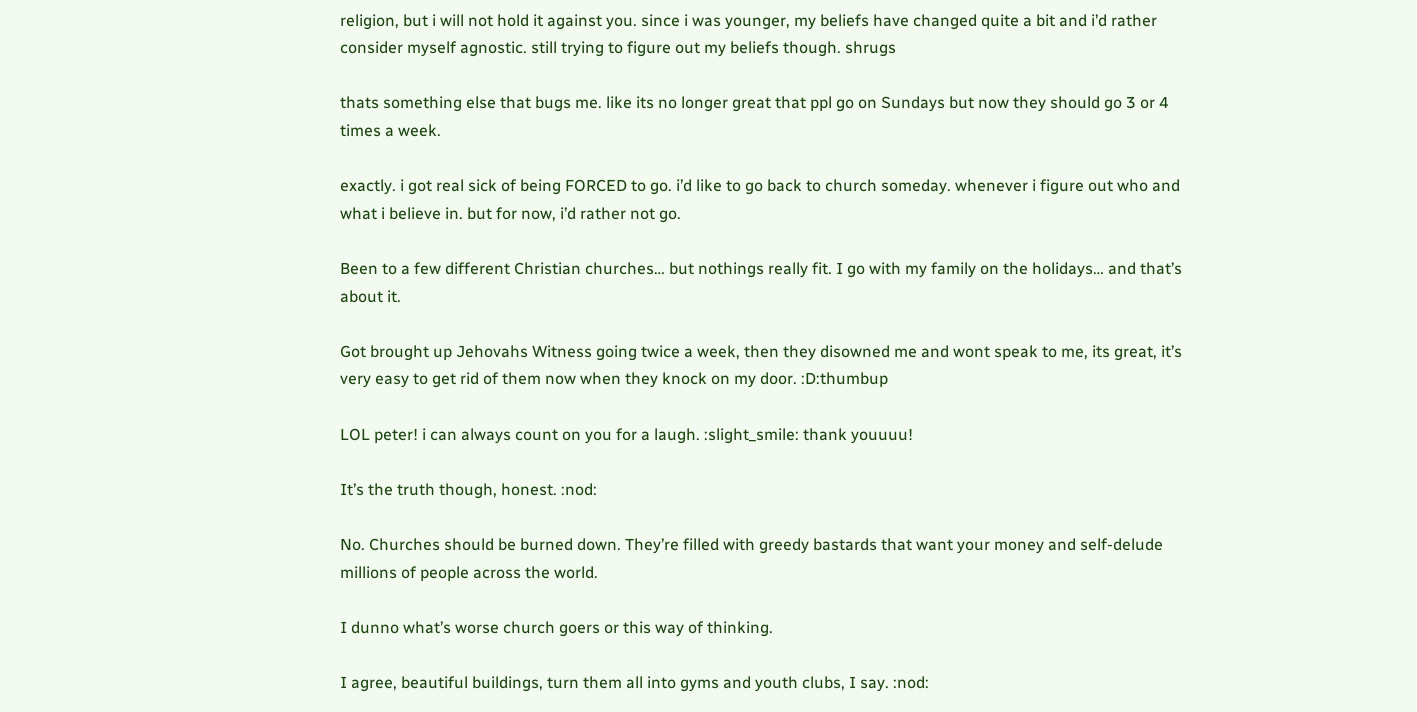religion, but i will not hold it against you. since i was younger, my beliefs have changed quite a bit and i’d rather consider myself agnostic. still trying to figure out my beliefs though. shrugs

thats something else that bugs me. like its no longer great that ppl go on Sundays but now they should go 3 or 4 times a week.

exactly. i got real sick of being FORCED to go. i’d like to go back to church someday. whenever i figure out who and what i believe in. but for now, i’d rather not go.

Been to a few different Christian churches… but nothings really fit. I go with my family on the holidays… and that’s about it.

Got brought up Jehovahs Witness going twice a week, then they disowned me and wont speak to me, its great, it’s very easy to get rid of them now when they knock on my door. :D:thumbup

LOL peter! i can always count on you for a laugh. :slight_smile: thank youuuu!

It’s the truth though, honest. :nod:

No. Churches should be burned down. They’re filled with greedy bastards that want your money and self-delude millions of people across the world.

I dunno what’s worse church goers or this way of thinking.

I agree, beautiful buildings, turn them all into gyms and youth clubs, I say. :nod: